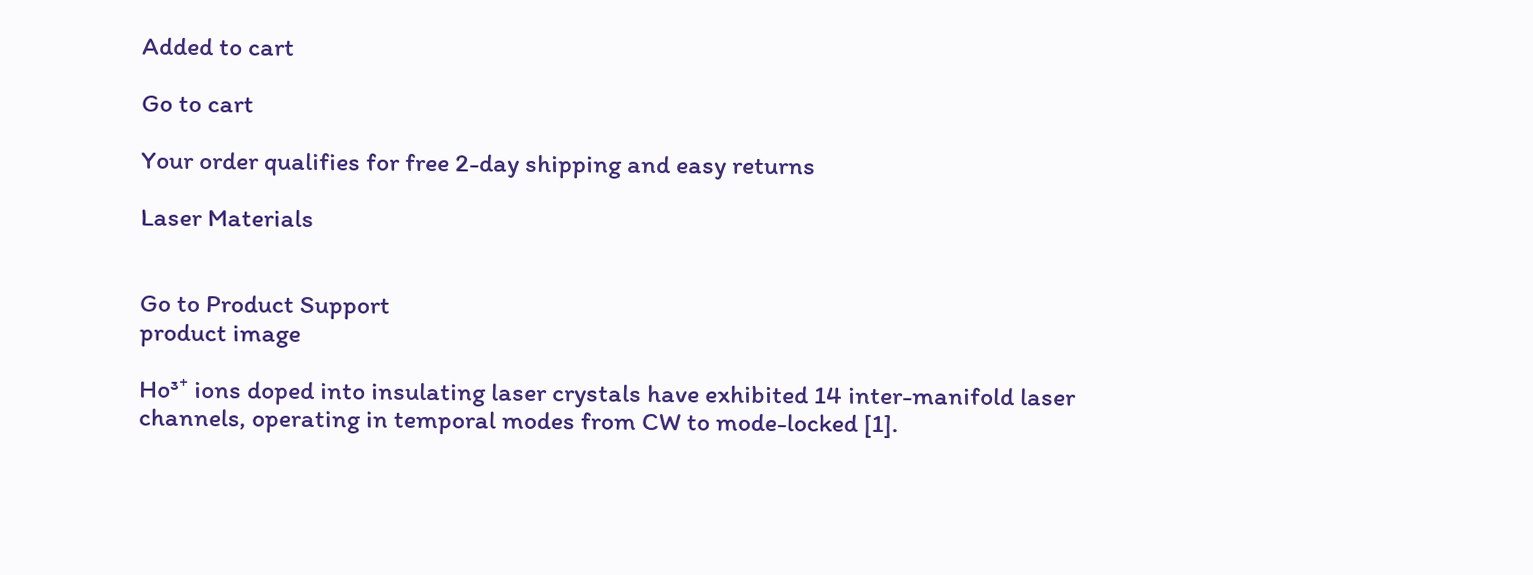Added to cart

Go to cart

Your order qualifies for free 2-day shipping and easy returns

Laser Materials


Go to Product Support
product image

Ho³⁺ ions doped into insulating laser crystals have exhibited 14 inter-manifold laser channels, operating in temporal modes from CW to mode-locked [1].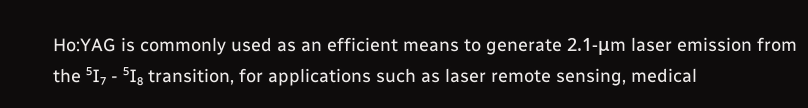Ho:YAG is commonly used as an efficient means to generate 2.1-μm laser emission from the ⁵I₇ - ⁵I₈ transition, for applications such as laser remote sensing, medical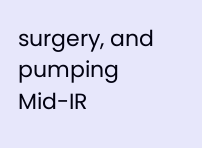surgery, and pumping Mid-IR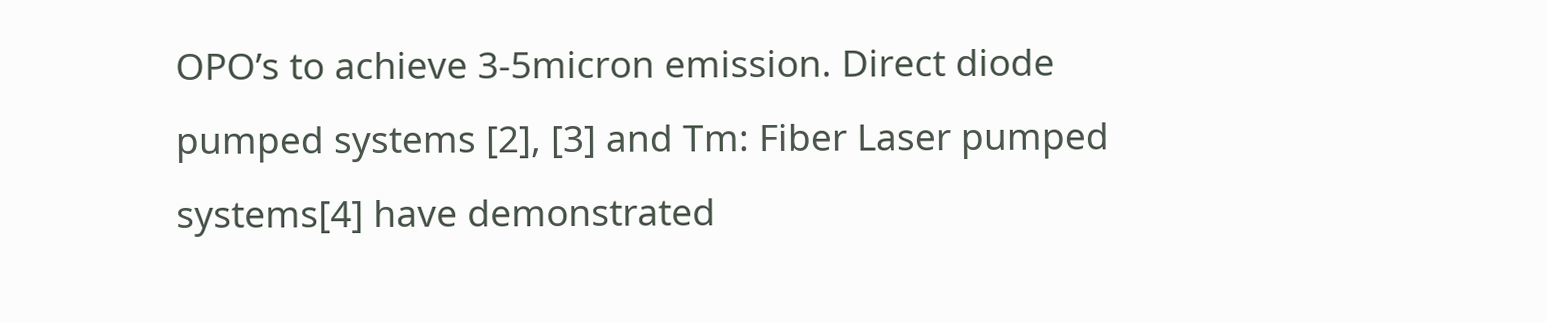OPO’s to achieve 3-5micron emission. Direct diode pumped systems [2], [3] and Tm: Fiber Laser pumped systems[4] have demonstrated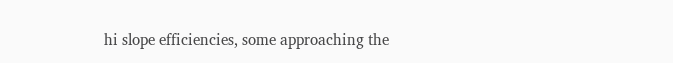hi slope efficiencies, some approaching the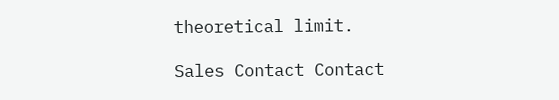theoretical limit.

Sales Contact Contact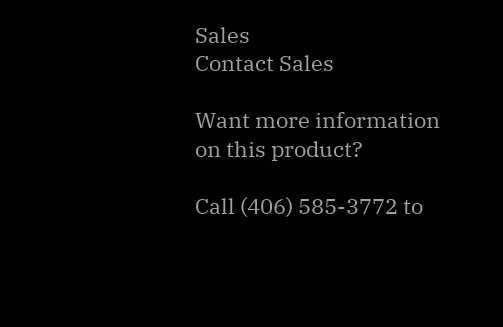Sales
Contact Sales

Want more information on this product?

Call (406) 585-3772 to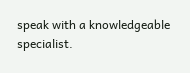speak with a knowledgeable specialist.